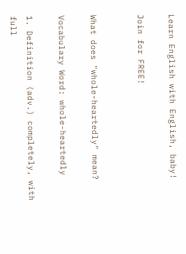Learn English with English, baby!

Join for FREE!


What does "whole-heartedly" mean?

Vocabulary Word: whole-heartedly

1. Definition (adv.) completely, with full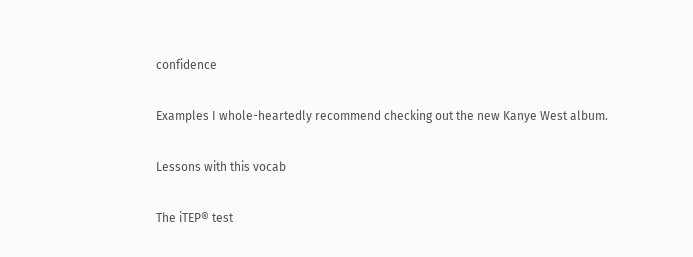confidence

Examples I whole-heartedly recommend checking out the new Kanye West album.

Lessons with this vocab

The iTEP® test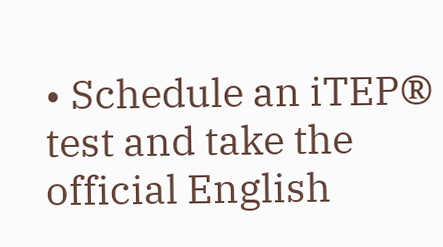• Schedule an iTEP® test and take the official English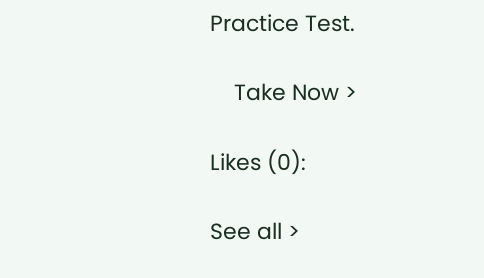Practice Test.

    Take Now >

Likes (0):

See all >